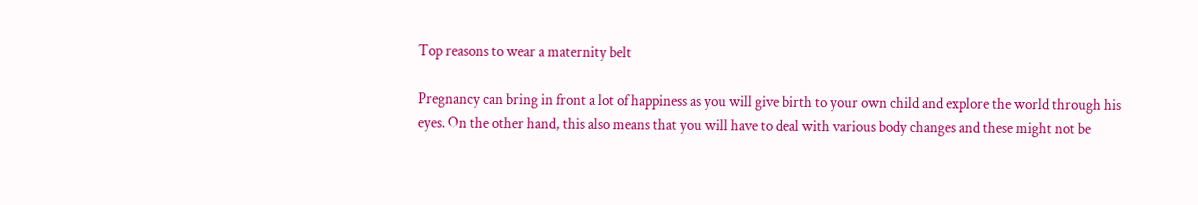Top reasons to wear a maternity belt

Pregnancy can bring in front a lot of happiness as you will give birth to your own child and explore the world through his eyes. On the other hand, this also means that you will have to deal with various body changes and these might not be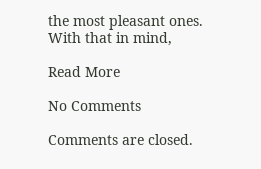the most pleasant ones. With that in mind,

Read More

No Comments

Comments are closed.